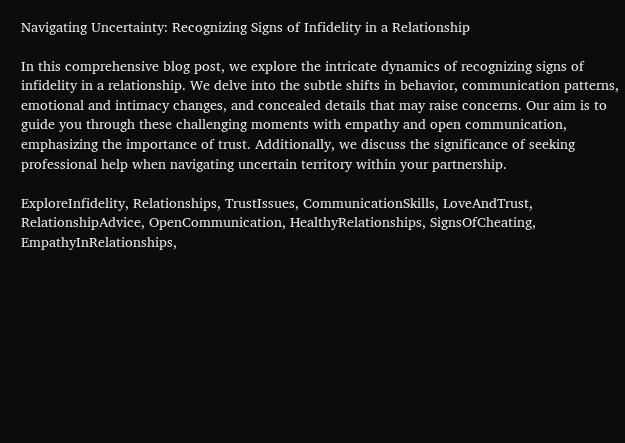Navigating Uncertainty: Recognizing Signs of Infidelity in a Relationship

In this comprehensive blog post, we explore the intricate dynamics of recognizing signs of infidelity in a relationship. We delve into the subtle shifts in behavior, communication patterns, emotional and intimacy changes, and concealed details that may raise concerns. Our aim is to guide you through these challenging moments with empathy and open communication, emphasizing the importance of trust. Additionally, we discuss the significance of seeking professional help when navigating uncertain territory within your partnership.

ExploreInfidelity, Relationships, TrustIssues, CommunicationSkills, LoveAndTrust, RelationshipAdvice, OpenCommunication, HealthyRelationships, SignsOfCheating, EmpathyInRelationships,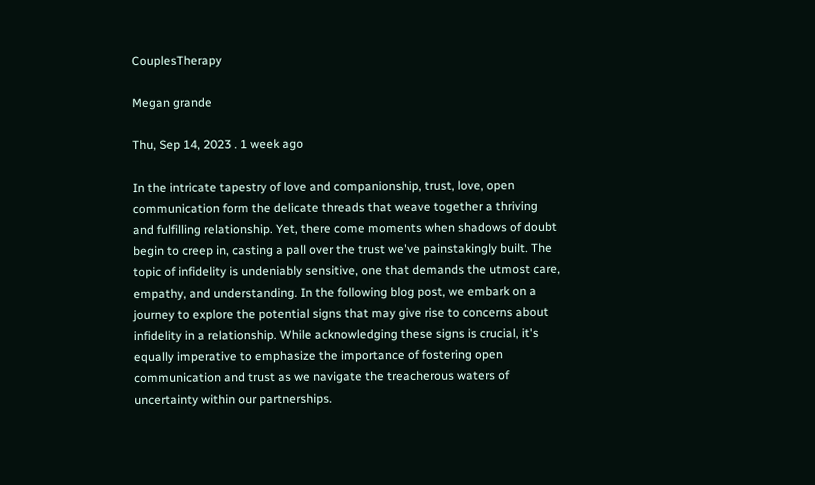CouplesTherapy

Megan grande

Thu, Sep 14, 2023 . 1 week ago

In the intricate tapestry of love and companionship, trust, love, open communication form the delicate threads that weave together a thriving and fulfilling relationship. Yet, there come moments when shadows of doubt begin to creep in, casting a pall over the trust we've painstakingly built. The topic of infidelity is undeniably sensitive, one that demands the utmost care, empathy, and understanding. In the following blog post, we embark on a journey to explore the potential signs that may give rise to concerns about infidelity in a relationship. While acknowledging these signs is crucial, it's equally imperative to emphasize the importance of fostering open communication and trust as we navigate the treacherous waters of uncertainty within our partnerships.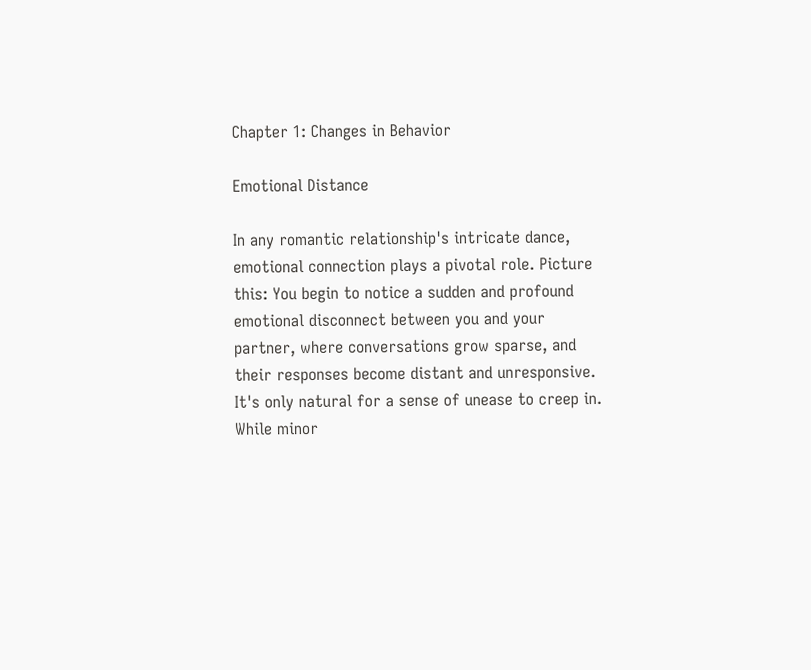Chapter 1: Changes in Behavior

Emotional Distance

In any romantic relationship's intricate dance, emotional connection plays a pivotal role. Picture this: You begin to notice a sudden and profound emotional disconnect between you and your partner, where conversations grow sparse, and their responses become distant and unresponsive. It's only natural for a sense of unease to creep in. While minor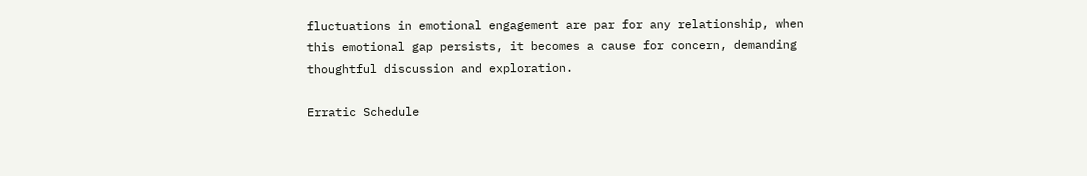fluctuations in emotional engagement are par for any relationship, when this emotional gap persists, it becomes a cause for concern, demanding thoughtful discussion and exploration.

Erratic Schedule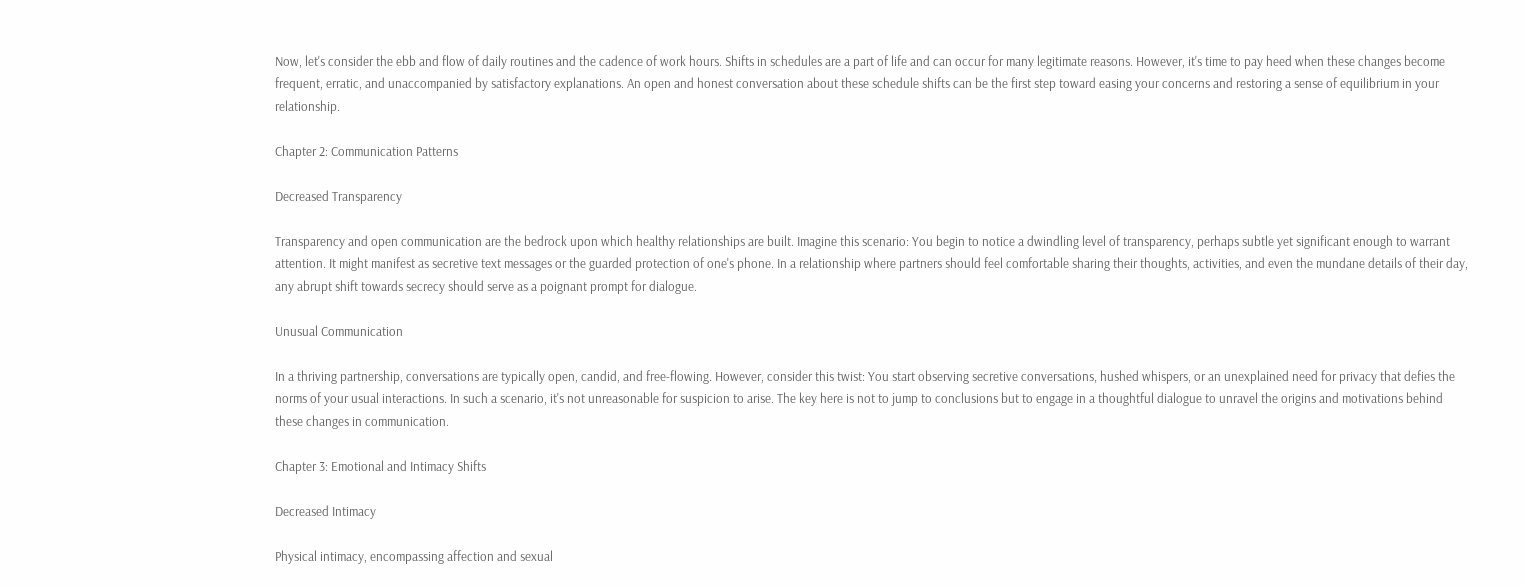Now, let's consider the ebb and flow of daily routines and the cadence of work hours. Shifts in schedules are a part of life and can occur for many legitimate reasons. However, it's time to pay heed when these changes become frequent, erratic, and unaccompanied by satisfactory explanations. An open and honest conversation about these schedule shifts can be the first step toward easing your concerns and restoring a sense of equilibrium in your relationship.

Chapter 2: Communication Patterns

Decreased Transparency

Transparency and open communication are the bedrock upon which healthy relationships are built. Imagine this scenario: You begin to notice a dwindling level of transparency, perhaps subtle yet significant enough to warrant attention. It might manifest as secretive text messages or the guarded protection of one's phone. In a relationship where partners should feel comfortable sharing their thoughts, activities, and even the mundane details of their day, any abrupt shift towards secrecy should serve as a poignant prompt for dialogue.

Unusual Communication

In a thriving partnership, conversations are typically open, candid, and free-flowing. However, consider this twist: You start observing secretive conversations, hushed whispers, or an unexplained need for privacy that defies the norms of your usual interactions. In such a scenario, it's not unreasonable for suspicion to arise. The key here is not to jump to conclusions but to engage in a thoughtful dialogue to unravel the origins and motivations behind these changes in communication.

Chapter 3: Emotional and Intimacy Shifts

Decreased Intimacy

Physical intimacy, encompassing affection and sexual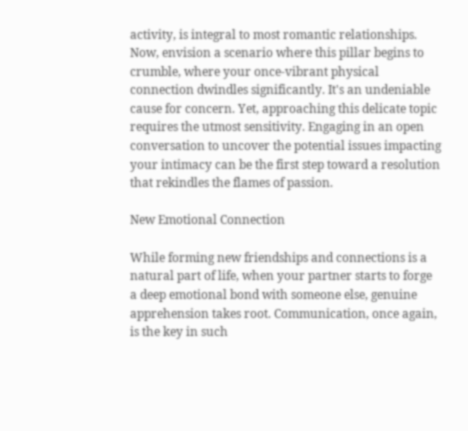activity, is integral to most romantic relationships. Now, envision a scenario where this pillar begins to crumble, where your once-vibrant physical connection dwindles significantly. It's an undeniable cause for concern. Yet, approaching this delicate topic requires the utmost sensitivity. Engaging in an open conversation to uncover the potential issues impacting your intimacy can be the first step toward a resolution that rekindles the flames of passion.

New Emotional Connection

While forming new friendships and connections is a natural part of life, when your partner starts to forge a deep emotional bond with someone else, genuine apprehension takes root. Communication, once again, is the key in such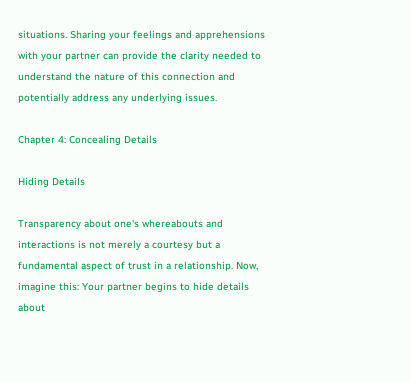situations. Sharing your feelings and apprehensions with your partner can provide the clarity needed to understand the nature of this connection and potentially address any underlying issues.

Chapter 4: Concealing Details

Hiding Details

Transparency about one's whereabouts and interactions is not merely a courtesy but a fundamental aspect of trust in a relationship. Now, imagine this: Your partner begins to hide details about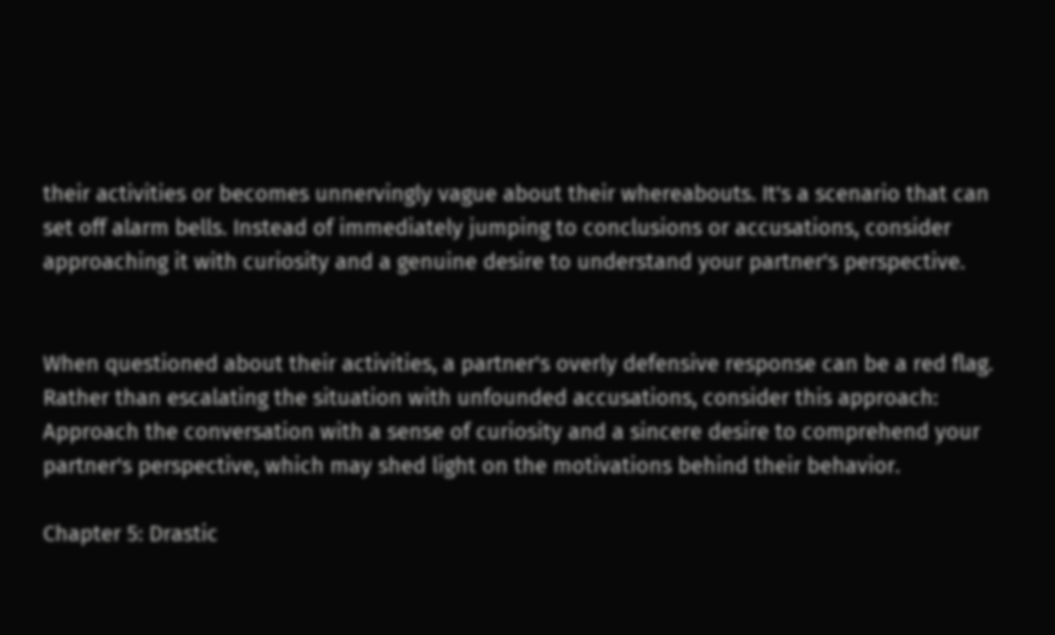their activities or becomes unnervingly vague about their whereabouts. It's a scenario that can set off alarm bells. Instead of immediately jumping to conclusions or accusations, consider approaching it with curiosity and a genuine desire to understand your partner's perspective.


When questioned about their activities, a partner's overly defensive response can be a red flag. Rather than escalating the situation with unfounded accusations, consider this approach: Approach the conversation with a sense of curiosity and a sincere desire to comprehend your partner's perspective, which may shed light on the motivations behind their behavior.

Chapter 5: Drastic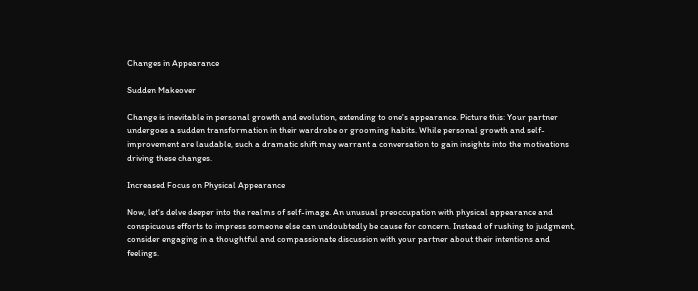Changes in Appearance

Sudden Makeover

Change is inevitable in personal growth and evolution, extending to one's appearance. Picture this: Your partner undergoes a sudden transformation in their wardrobe or grooming habits. While personal growth and self-improvement are laudable, such a dramatic shift may warrant a conversation to gain insights into the motivations driving these changes.

Increased Focus on Physical Appearance

Now, let's delve deeper into the realms of self-image. An unusual preoccupation with physical appearance and conspicuous efforts to impress someone else can undoubtedly be cause for concern. Instead of rushing to judgment, consider engaging in a thoughtful and compassionate discussion with your partner about their intentions and feelings.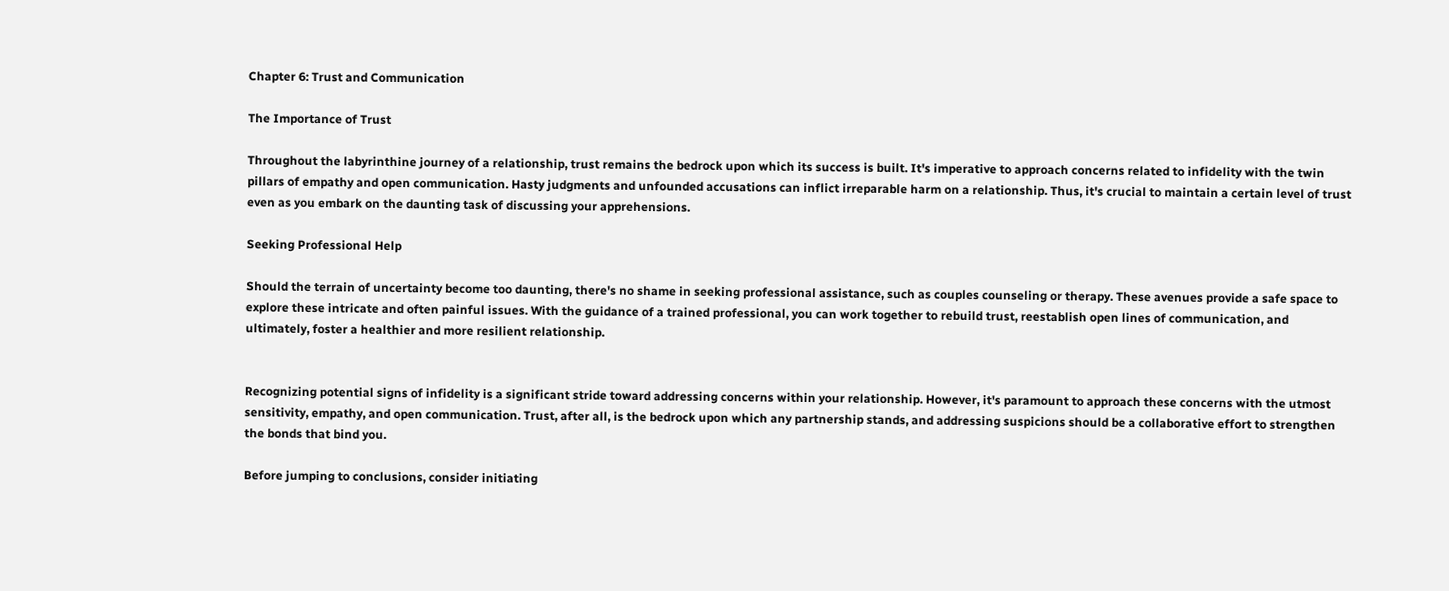Chapter 6: Trust and Communication

The Importance of Trust

Throughout the labyrinthine journey of a relationship, trust remains the bedrock upon which its success is built. It's imperative to approach concerns related to infidelity with the twin pillars of empathy and open communication. Hasty judgments and unfounded accusations can inflict irreparable harm on a relationship. Thus, it's crucial to maintain a certain level of trust even as you embark on the daunting task of discussing your apprehensions.

Seeking Professional Help

Should the terrain of uncertainty become too daunting, there's no shame in seeking professional assistance, such as couples counseling or therapy. These avenues provide a safe space to explore these intricate and often painful issues. With the guidance of a trained professional, you can work together to rebuild trust, reestablish open lines of communication, and ultimately, foster a healthier and more resilient relationship.


Recognizing potential signs of infidelity is a significant stride toward addressing concerns within your relationship. However, it's paramount to approach these concerns with the utmost sensitivity, empathy, and open communication. Trust, after all, is the bedrock upon which any partnership stands, and addressing suspicions should be a collaborative effort to strengthen the bonds that bind you.

Before jumping to conclusions, consider initiating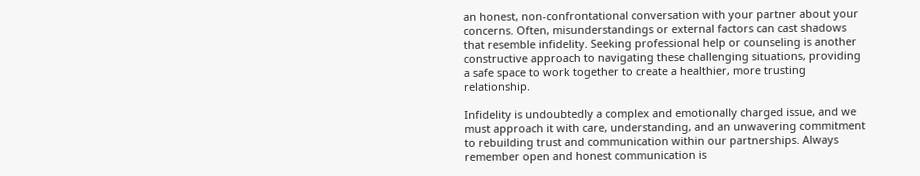an honest, non-confrontational conversation with your partner about your concerns. Often, misunderstandings or external factors can cast shadows that resemble infidelity. Seeking professional help or counseling is another constructive approach to navigating these challenging situations, providing a safe space to work together to create a healthier, more trusting relationship.

Infidelity is undoubtedly a complex and emotionally charged issue, and we must approach it with care, understanding, and an unwavering commitment to rebuilding trust and communication within our partnerships. Always remember open and honest communication is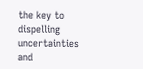the key to dispelling uncertainties and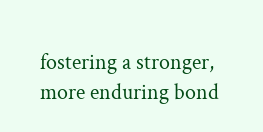fostering a stronger, more enduring bond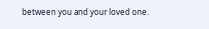between you and your loved one.